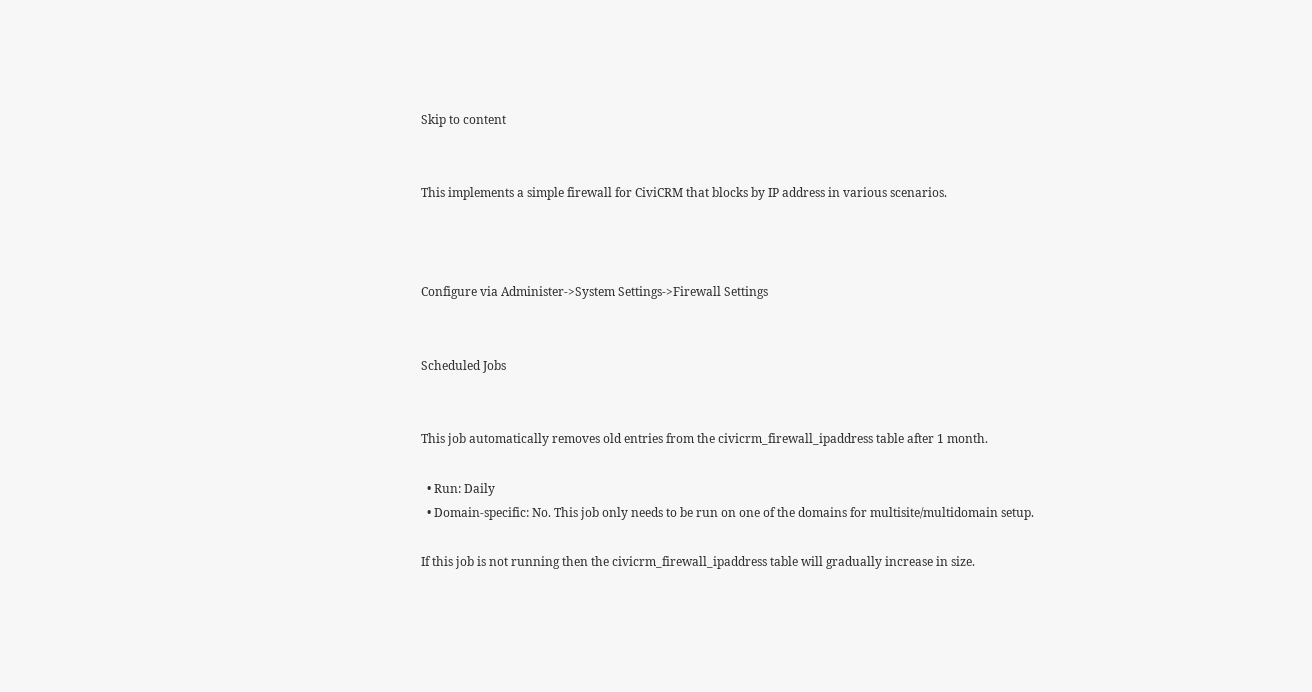Skip to content


This implements a simple firewall for CiviCRM that blocks by IP address in various scenarios.



Configure via Administer->System Settings->Firewall Settings


Scheduled Jobs


This job automatically removes old entries from the civicrm_firewall_ipaddress table after 1 month.

  • Run: Daily
  • Domain-specific: No. This job only needs to be run on one of the domains for multisite/multidomain setup.

If this job is not running then the civicrm_firewall_ipaddress table will gradually increase in size.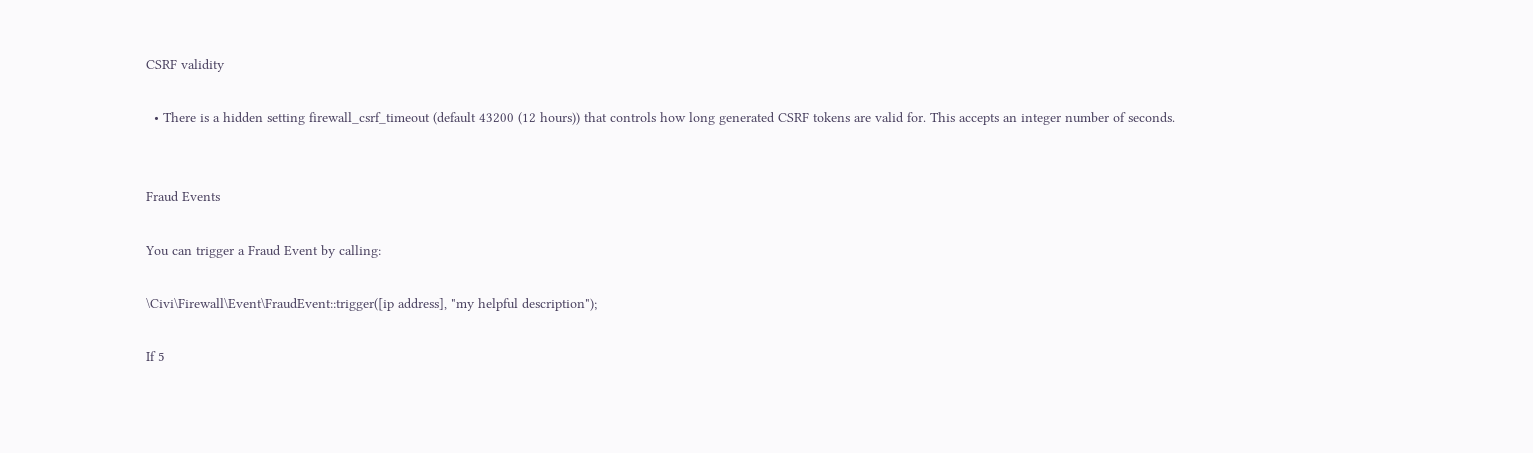CSRF validity

  • There is a hidden setting firewall_csrf_timeout (default 43200 (12 hours)) that controls how long generated CSRF tokens are valid for. This accepts an integer number of seconds.


Fraud Events

You can trigger a Fraud Event by calling:

\Civi\Firewall\Event\FraudEvent::trigger([ip address], "my helpful description");

If 5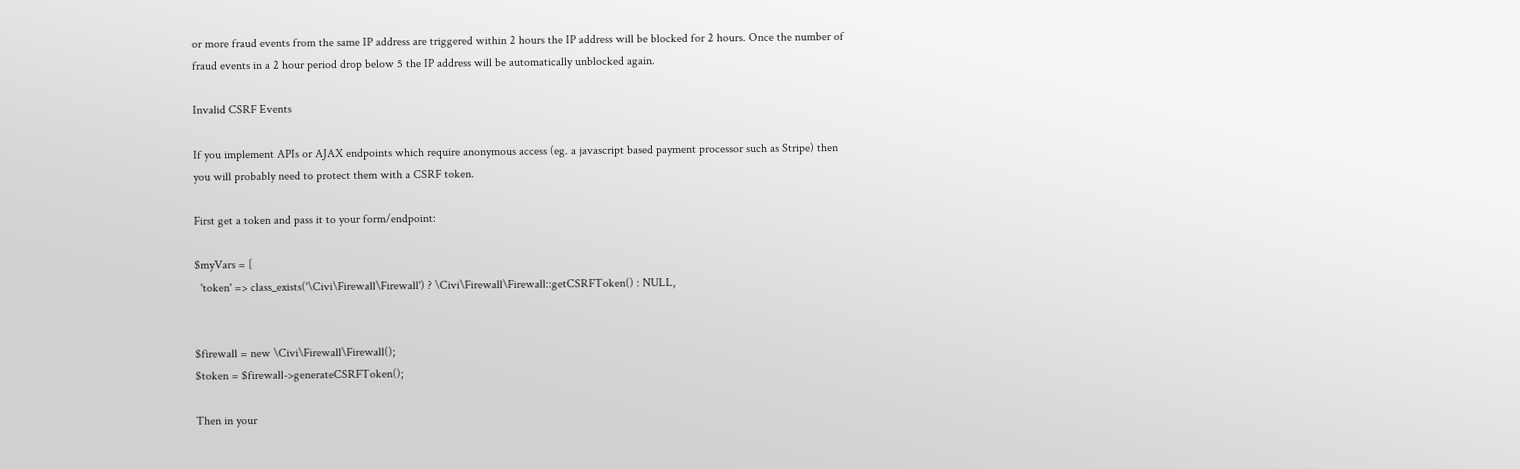or more fraud events from the same IP address are triggered within 2 hours the IP address will be blocked for 2 hours. Once the number of fraud events in a 2 hour period drop below 5 the IP address will be automatically unblocked again.

Invalid CSRF Events

If you implement APIs or AJAX endpoints which require anonymous access (eg. a javascript based payment processor such as Stripe) then you will probably need to protect them with a CSRF token.

First get a token and pass it to your form/endpoint:

$myVars = [
  'token' => class_exists('\Civi\Firewall\Firewall') ? \Civi\Firewall\Firewall::getCSRFToken() : NULL,


$firewall = new \Civi\Firewall\Firewall();
$token = $firewall->generateCSRFToken();

Then in your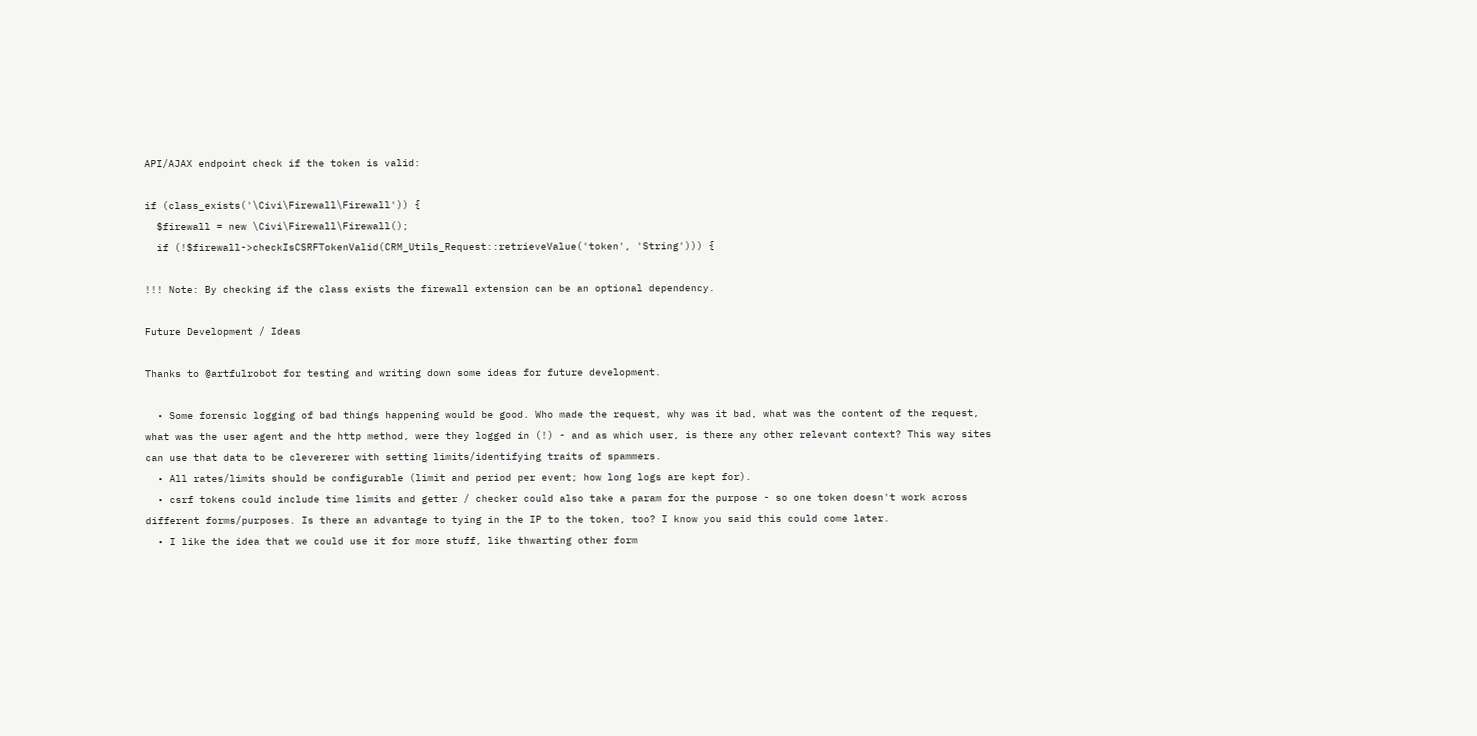API/AJAX endpoint check if the token is valid:

if (class_exists('\Civi\Firewall\Firewall')) {
  $firewall = new \Civi\Firewall\Firewall();
  if (!$firewall->checkIsCSRFTokenValid(CRM_Utils_Request::retrieveValue('token', 'String'))) {

!!! Note: By checking if the class exists the firewall extension can be an optional dependency.

Future Development / Ideas

Thanks to @artfulrobot for testing and writing down some ideas for future development.

  • Some forensic logging of bad things happening would be good. Who made the request, why was it bad, what was the content of the request, what was the user agent and the http method, were they logged in (!) - and as which user, is there any other relevant context? This way sites can use that data to be clevererer with setting limits/identifying traits of spammers.
  • All rates/limits should be configurable (limit and period per event; how long logs are kept for).
  • csrf tokens could include time limits and getter / checker could also take a param for the purpose - so one token doesn't work across different forms/purposes. Is there an advantage to tying in the IP to the token, too? I know you said this could come later.
  • I like the idea that we could use it for more stuff, like thwarting other form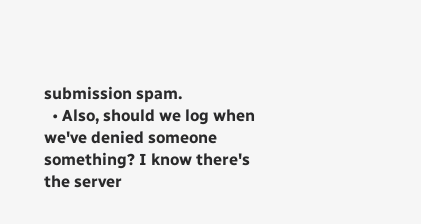submission spam.
  • Also, should we log when we've denied someone something? I know there's the server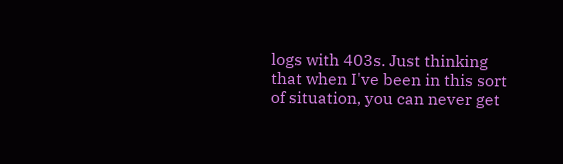logs with 403s. Just thinking that when I've been in this sort of situation, you can never get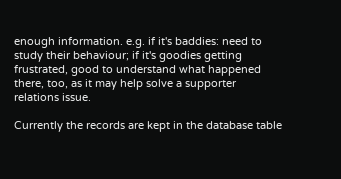enough information. e.g. if it's baddies: need to study their behaviour; if it's goodies getting frustrated, good to understand what happened there, too, as it may help solve a supporter relations issue.

Currently the records are kept in the database table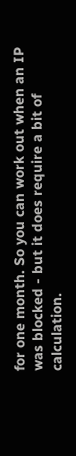for one month. So you can work out when an IP was blocked - but it does require a bit of calculation.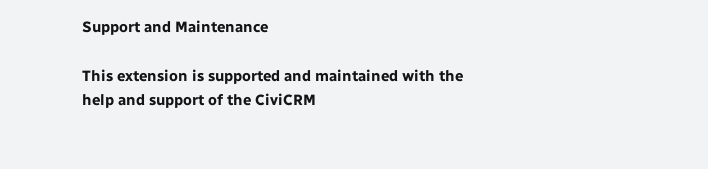Support and Maintenance

This extension is supported and maintained with the help and support of the CiviCRM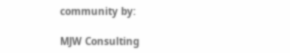community by:

MJW Consulting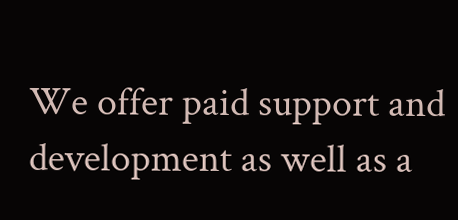We offer paid support and development as well as a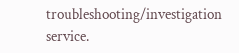troubleshooting/investigation service.